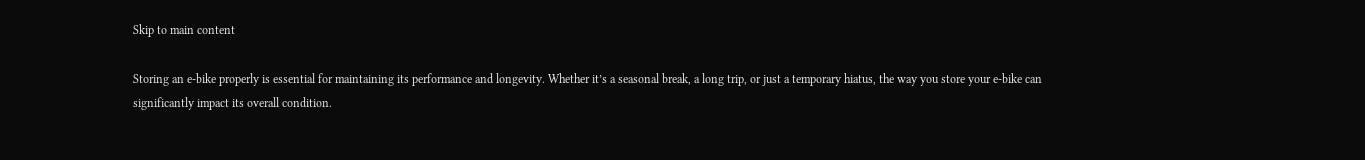Skip to main content

Storing an e-bike properly is essential for maintaining its performance and longevity. Whether it’s a seasonal break, a long trip, or just a temporary hiatus, the way you store your e-bike can significantly impact its overall condition.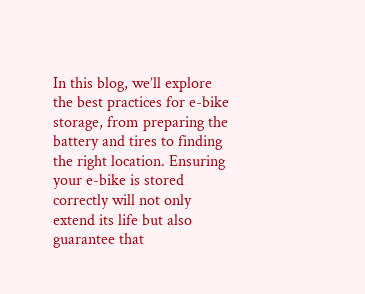In this blog, we’ll explore the best practices for e-bike storage, from preparing the battery and tires to finding the right location. Ensuring your e-bike is stored correctly will not only extend its life but also guarantee that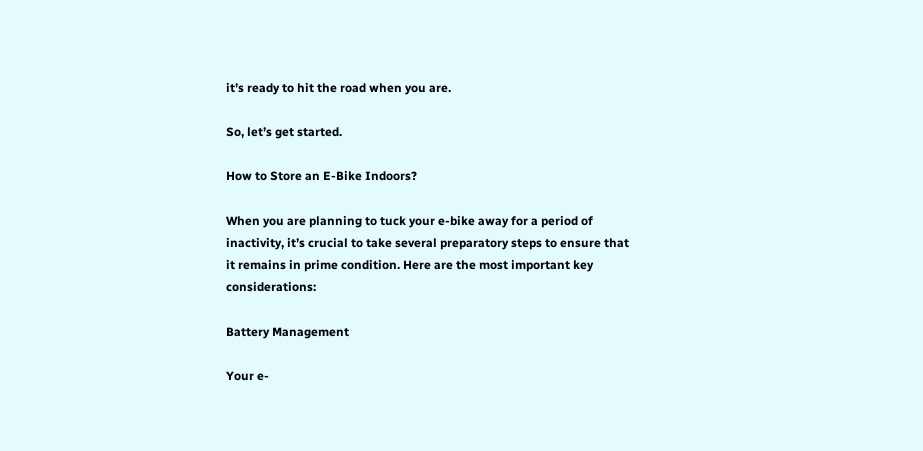it’s ready to hit the road when you are.

So, let’s get started.

How to Store an E-Bike Indoors?

When you are planning to tuck your e-bike away for a period of inactivity, it’s crucial to take several preparatory steps to ensure that it remains in prime condition. Here are the most important key considerations:

Battery Management

Your e-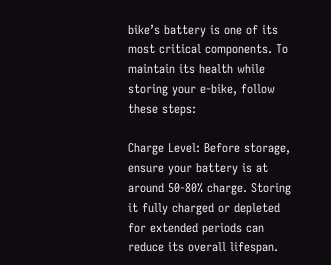bike’s battery is one of its most critical components. To maintain its health while storing your e-bike, follow these steps:

Charge Level: Before storage, ensure your battery is at around 50-80% charge. Storing it fully charged or depleted for extended periods can reduce its overall lifespan.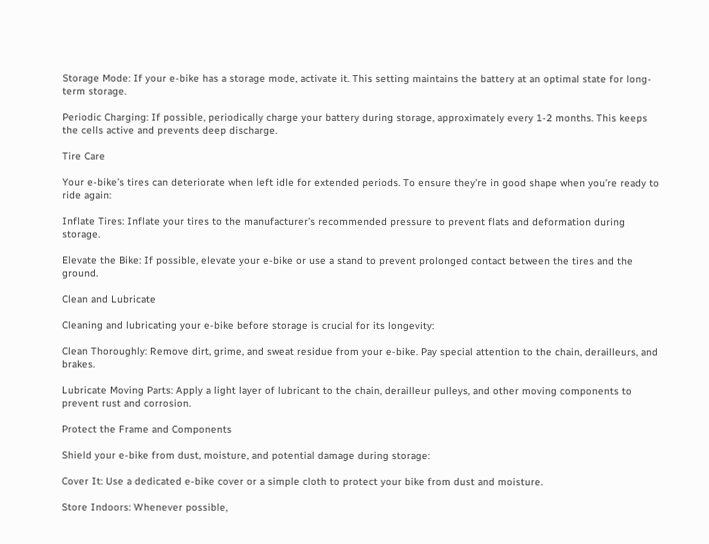Storage Mode: If your e-bike has a storage mode, activate it. This setting maintains the battery at an optimal state for long-term storage.

Periodic Charging: If possible, periodically charge your battery during storage, approximately every 1-2 months. This keeps the cells active and prevents deep discharge.

Tire Care

Your e-bike’s tires can deteriorate when left idle for extended periods. To ensure they’re in good shape when you’re ready to ride again:

Inflate Tires: Inflate your tires to the manufacturer’s recommended pressure to prevent flats and deformation during storage.

Elevate the Bike: If possible, elevate your e-bike or use a stand to prevent prolonged contact between the tires and the ground.

Clean and Lubricate

Cleaning and lubricating your e-bike before storage is crucial for its longevity:

Clean Thoroughly: Remove dirt, grime, and sweat residue from your e-bike. Pay special attention to the chain, derailleurs, and brakes.

Lubricate Moving Parts: Apply a light layer of lubricant to the chain, derailleur pulleys, and other moving components to prevent rust and corrosion.

Protect the Frame and Components

Shield your e-bike from dust, moisture, and potential damage during storage:

Cover It: Use a dedicated e-bike cover or a simple cloth to protect your bike from dust and moisture.

Store Indoors: Whenever possible,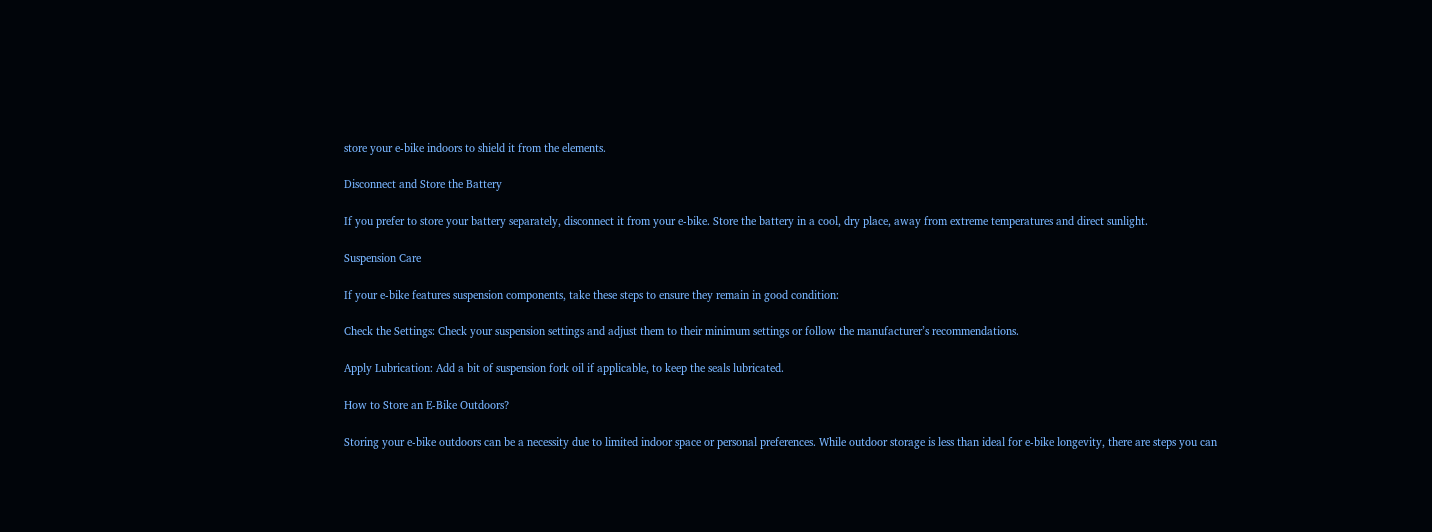store your e-bike indoors to shield it from the elements.

Disconnect and Store the Battery

If you prefer to store your battery separately, disconnect it from your e-bike. Store the battery in a cool, dry place, away from extreme temperatures and direct sunlight.

Suspension Care

If your e-bike features suspension components, take these steps to ensure they remain in good condition:

Check the Settings: Check your suspension settings and adjust them to their minimum settings or follow the manufacturer’s recommendations.

Apply Lubrication: Add a bit of suspension fork oil if applicable, to keep the seals lubricated.

How to Store an E-Bike Outdoors?

Storing your e-bike outdoors can be a necessity due to limited indoor space or personal preferences. While outdoor storage is less than ideal for e-bike longevity, there are steps you can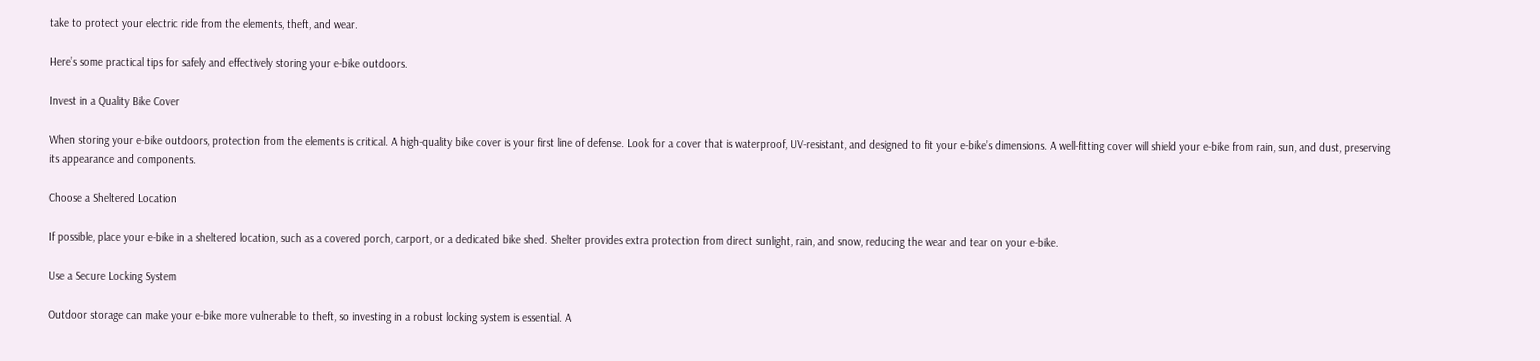take to protect your electric ride from the elements, theft, and wear.

Here’s some practical tips for safely and effectively storing your e-bike outdoors.

Invest in a Quality Bike Cover

When storing your e-bike outdoors, protection from the elements is critical. A high-quality bike cover is your first line of defense. Look for a cover that is waterproof, UV-resistant, and designed to fit your e-bike’s dimensions. A well-fitting cover will shield your e-bike from rain, sun, and dust, preserving its appearance and components.

Choose a Sheltered Location

If possible, place your e-bike in a sheltered location, such as a covered porch, carport, or a dedicated bike shed. Shelter provides extra protection from direct sunlight, rain, and snow, reducing the wear and tear on your e-bike.

Use a Secure Locking System

Outdoor storage can make your e-bike more vulnerable to theft, so investing in a robust locking system is essential. A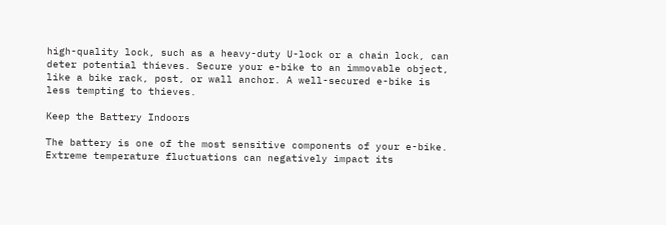high-quality lock, such as a heavy-duty U-lock or a chain lock, can deter potential thieves. Secure your e-bike to an immovable object, like a bike rack, post, or wall anchor. A well-secured e-bike is less tempting to thieves.

Keep the Battery Indoors

The battery is one of the most sensitive components of your e-bike. Extreme temperature fluctuations can negatively impact its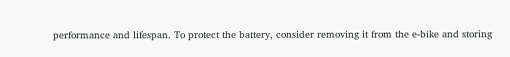performance and lifespan. To protect the battery, consider removing it from the e-bike and storing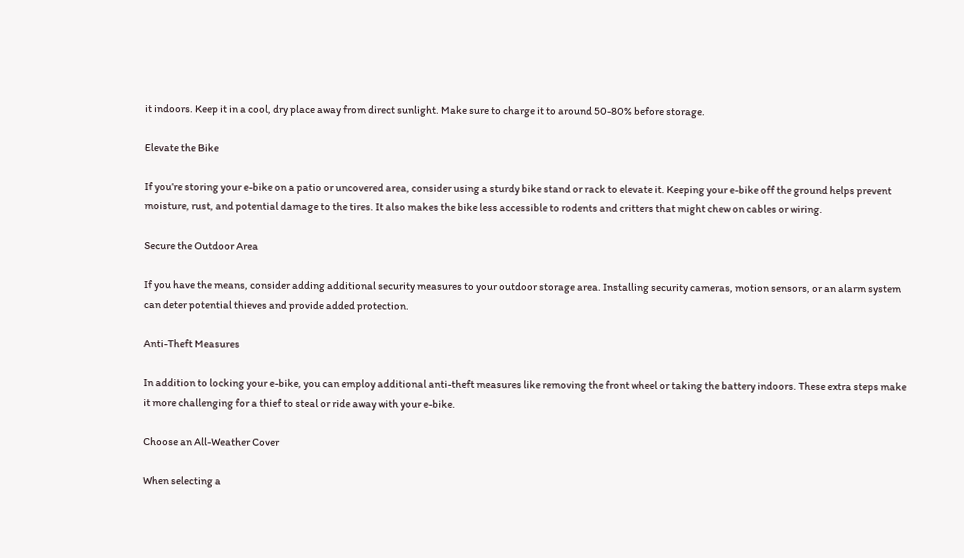it indoors. Keep it in a cool, dry place away from direct sunlight. Make sure to charge it to around 50-80% before storage.

Elevate the Bike

If you’re storing your e-bike on a patio or uncovered area, consider using a sturdy bike stand or rack to elevate it. Keeping your e-bike off the ground helps prevent moisture, rust, and potential damage to the tires. It also makes the bike less accessible to rodents and critters that might chew on cables or wiring.

Secure the Outdoor Area

If you have the means, consider adding additional security measures to your outdoor storage area. Installing security cameras, motion sensors, or an alarm system can deter potential thieves and provide added protection.

Anti-Theft Measures

In addition to locking your e-bike, you can employ additional anti-theft measures like removing the front wheel or taking the battery indoors. These extra steps make it more challenging for a thief to steal or ride away with your e-bike.

Choose an All-Weather Cover

When selecting a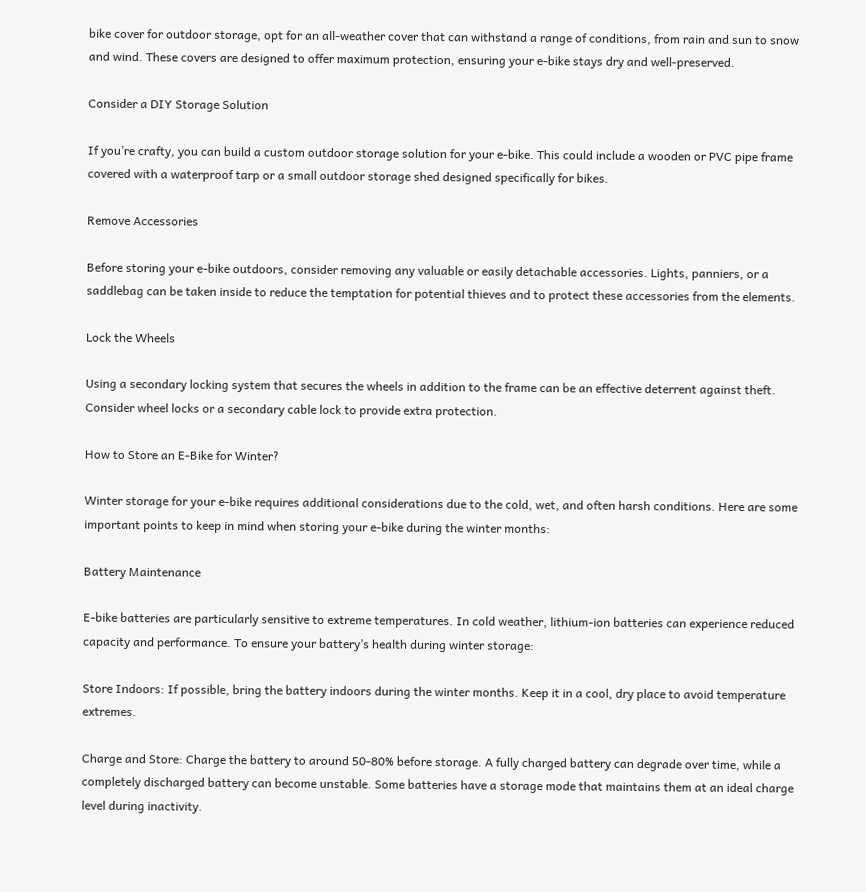bike cover for outdoor storage, opt for an all-weather cover that can withstand a range of conditions, from rain and sun to snow and wind. These covers are designed to offer maximum protection, ensuring your e-bike stays dry and well-preserved.

Consider a DIY Storage Solution

If you’re crafty, you can build a custom outdoor storage solution for your e-bike. This could include a wooden or PVC pipe frame covered with a waterproof tarp or a small outdoor storage shed designed specifically for bikes.

Remove Accessories

Before storing your e-bike outdoors, consider removing any valuable or easily detachable accessories. Lights, panniers, or a saddlebag can be taken inside to reduce the temptation for potential thieves and to protect these accessories from the elements.

Lock the Wheels

Using a secondary locking system that secures the wheels in addition to the frame can be an effective deterrent against theft. Consider wheel locks or a secondary cable lock to provide extra protection.

How to Store an E-Bike for Winter?

Winter storage for your e-bike requires additional considerations due to the cold, wet, and often harsh conditions. Here are some important points to keep in mind when storing your e-bike during the winter months:

Battery Maintenance

E-bike batteries are particularly sensitive to extreme temperatures. In cold weather, lithium-ion batteries can experience reduced capacity and performance. To ensure your battery’s health during winter storage:

Store Indoors: If possible, bring the battery indoors during the winter months. Keep it in a cool, dry place to avoid temperature extremes.

Charge and Store: Charge the battery to around 50-80% before storage. A fully charged battery can degrade over time, while a completely discharged battery can become unstable. Some batteries have a storage mode that maintains them at an ideal charge level during inactivity.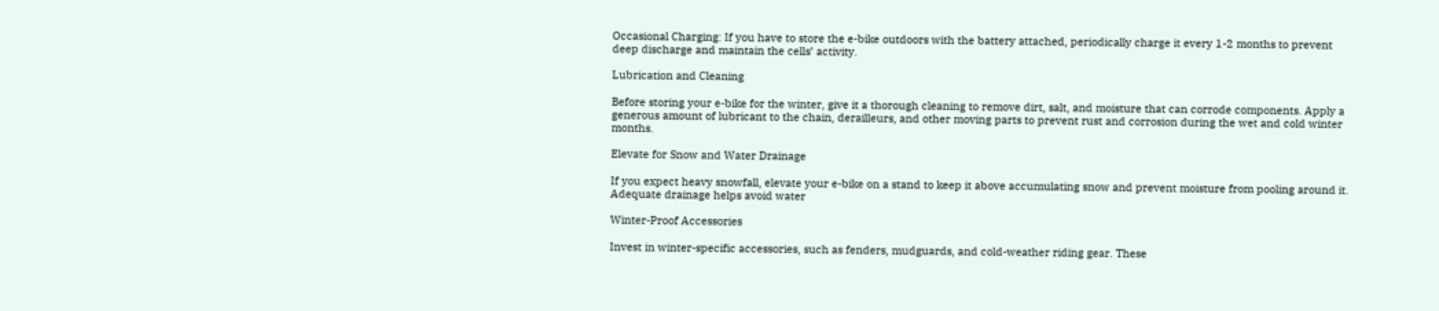Occasional Charging: If you have to store the e-bike outdoors with the battery attached, periodically charge it every 1-2 months to prevent deep discharge and maintain the cells’ activity.

Lubrication and Cleaning

Before storing your e-bike for the winter, give it a thorough cleaning to remove dirt, salt, and moisture that can corrode components. Apply a generous amount of lubricant to the chain, derailleurs, and other moving parts to prevent rust and corrosion during the wet and cold winter months.

Elevate for Snow and Water Drainage

If you expect heavy snowfall, elevate your e-bike on a stand to keep it above accumulating snow and prevent moisture from pooling around it. Adequate drainage helps avoid water

Winter-Proof Accessories

Invest in winter-specific accessories, such as fenders, mudguards, and cold-weather riding gear. These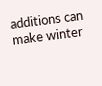additions can make winter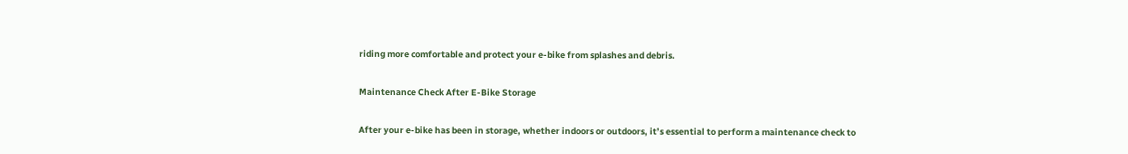riding more comfortable and protect your e-bike from splashes and debris.

Maintenance Check After E-Bike Storage

After your e-bike has been in storage, whether indoors or outdoors, it’s essential to perform a maintenance check to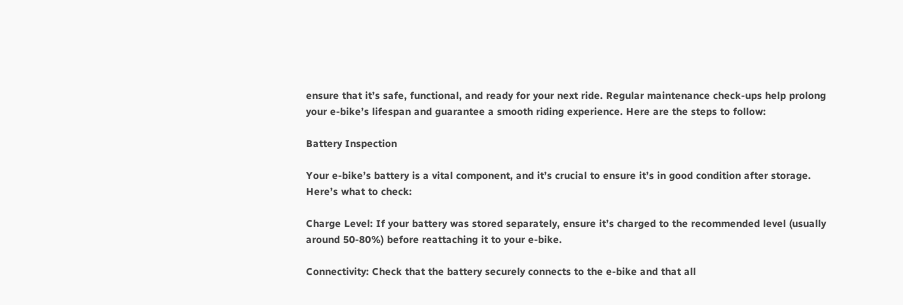ensure that it’s safe, functional, and ready for your next ride. Regular maintenance check-ups help prolong your e-bike’s lifespan and guarantee a smooth riding experience. Here are the steps to follow:

Battery Inspection

Your e-bike’s battery is a vital component, and it’s crucial to ensure it’s in good condition after storage. Here’s what to check:

Charge Level: If your battery was stored separately, ensure it’s charged to the recommended level (usually around 50-80%) before reattaching it to your e-bike.

Connectivity: Check that the battery securely connects to the e-bike and that all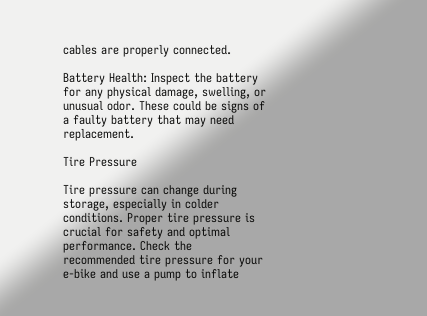cables are properly connected.

Battery Health: Inspect the battery for any physical damage, swelling, or unusual odor. These could be signs of a faulty battery that may need replacement.

Tire Pressure

Tire pressure can change during storage, especially in colder conditions. Proper tire pressure is crucial for safety and optimal performance. Check the recommended tire pressure for your e-bike and use a pump to inflate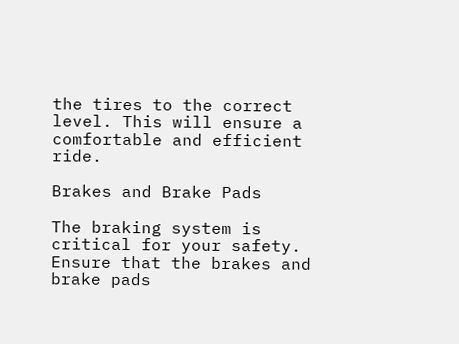the tires to the correct level. This will ensure a comfortable and efficient ride.

Brakes and Brake Pads

The braking system is critical for your safety. Ensure that the brakes and brake pads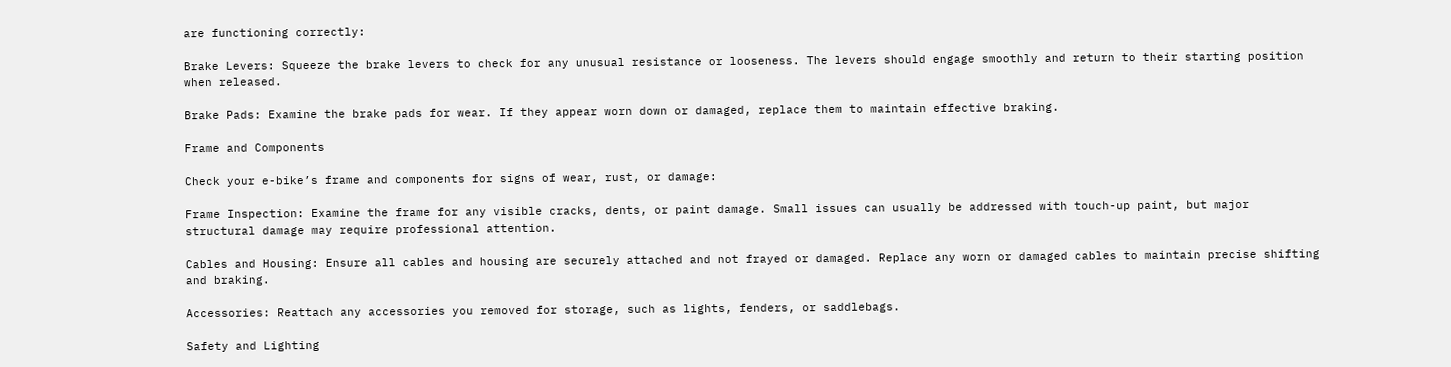are functioning correctly:

Brake Levers: Squeeze the brake levers to check for any unusual resistance or looseness. The levers should engage smoothly and return to their starting position when released.

Brake Pads: Examine the brake pads for wear. If they appear worn down or damaged, replace them to maintain effective braking.

Frame and Components

Check your e-bike’s frame and components for signs of wear, rust, or damage:

Frame Inspection: Examine the frame for any visible cracks, dents, or paint damage. Small issues can usually be addressed with touch-up paint, but major structural damage may require professional attention.

Cables and Housing: Ensure all cables and housing are securely attached and not frayed or damaged. Replace any worn or damaged cables to maintain precise shifting and braking.

Accessories: Reattach any accessories you removed for storage, such as lights, fenders, or saddlebags.

Safety and Lighting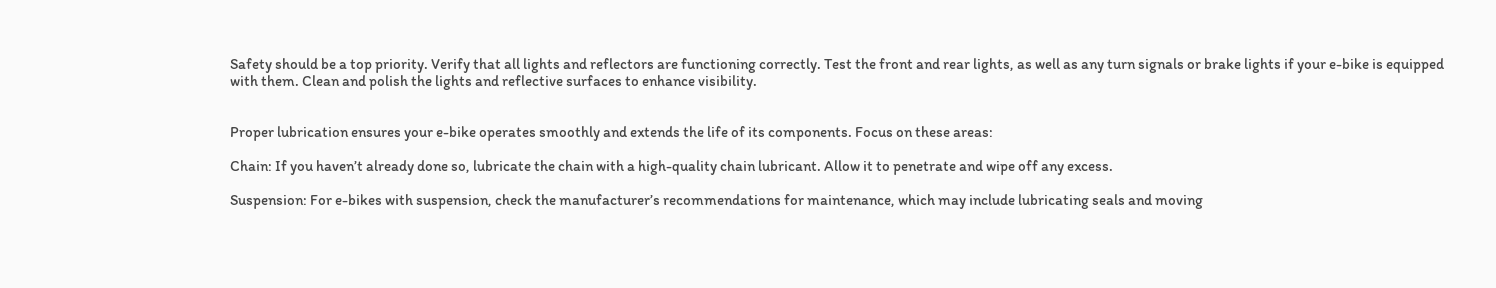Safety should be a top priority. Verify that all lights and reflectors are functioning correctly. Test the front and rear lights, as well as any turn signals or brake lights if your e-bike is equipped with them. Clean and polish the lights and reflective surfaces to enhance visibility.


Proper lubrication ensures your e-bike operates smoothly and extends the life of its components. Focus on these areas:

Chain: If you haven’t already done so, lubricate the chain with a high-quality chain lubricant. Allow it to penetrate and wipe off any excess.

Suspension: For e-bikes with suspension, check the manufacturer’s recommendations for maintenance, which may include lubricating seals and moving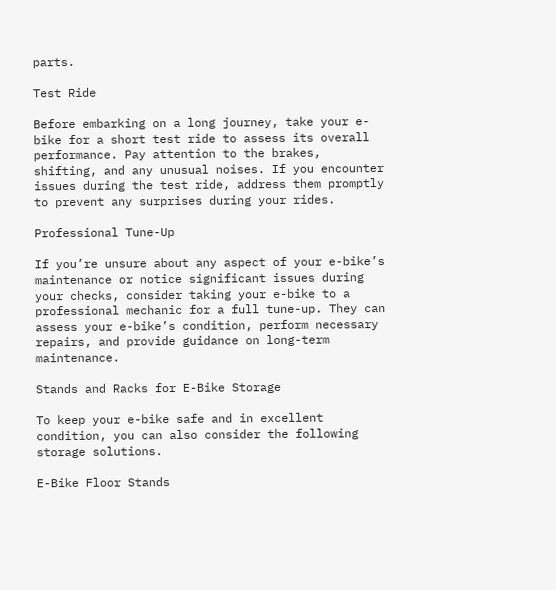parts.

Test Ride

Before embarking on a long journey, take your e-bike for a short test ride to assess its overall performance. Pay attention to the brakes, shifting, and any unusual noises. If you encounter issues during the test ride, address them promptly to prevent any surprises during your rides.

Professional Tune-Up

If you’re unsure about any aspect of your e-bike’s maintenance or notice significant issues during your checks, consider taking your e-bike to a professional mechanic for a full tune-up. They can assess your e-bike’s condition, perform necessary repairs, and provide guidance on long-term maintenance.

Stands and Racks for E-Bike Storage

To keep your e-bike safe and in excellent condition, you can also consider the following storage solutions.

E-Bike Floor Stands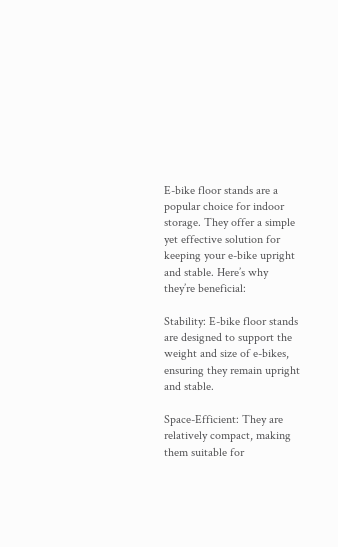E-bike floor stands are a popular choice for indoor storage. They offer a simple yet effective solution for keeping your e-bike upright and stable. Here’s why they’re beneficial:

Stability: E-bike floor stands are designed to support the weight and size of e-bikes, ensuring they remain upright and stable.

Space-Efficient: They are relatively compact, making them suitable for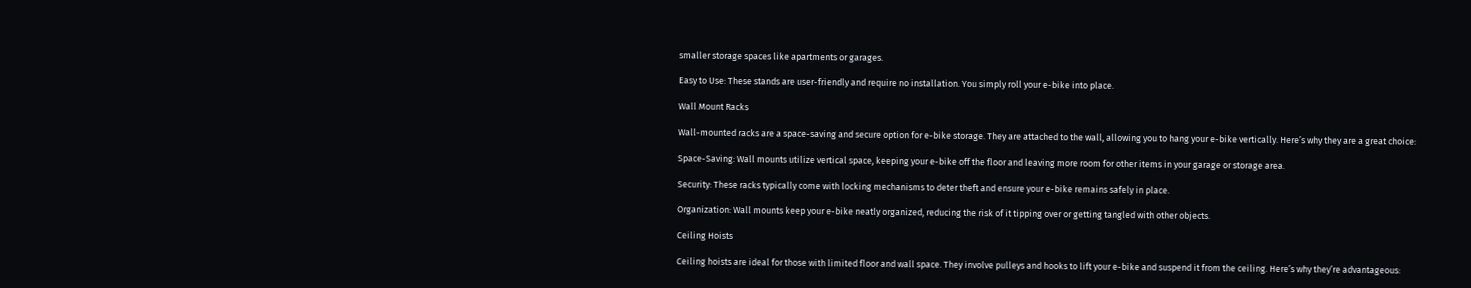smaller storage spaces like apartments or garages.

Easy to Use: These stands are user-friendly and require no installation. You simply roll your e-bike into place.

Wall Mount Racks

Wall-mounted racks are a space-saving and secure option for e-bike storage. They are attached to the wall, allowing you to hang your e-bike vertically. Here’s why they are a great choice:

Space-Saving: Wall mounts utilize vertical space, keeping your e-bike off the floor and leaving more room for other items in your garage or storage area.

Security: These racks typically come with locking mechanisms to deter theft and ensure your e-bike remains safely in place.

Organization: Wall mounts keep your e-bike neatly organized, reducing the risk of it tipping over or getting tangled with other objects.

Ceiling Hoists

Ceiling hoists are ideal for those with limited floor and wall space. They involve pulleys and hooks to lift your e-bike and suspend it from the ceiling. Here’s why they’re advantageous: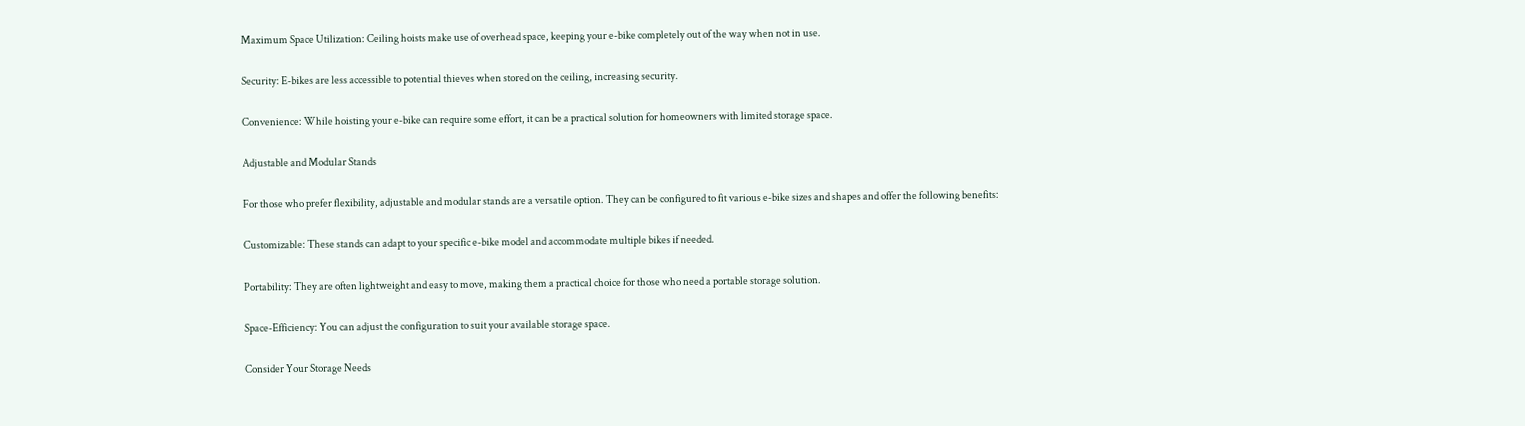Maximum Space Utilization: Ceiling hoists make use of overhead space, keeping your e-bike completely out of the way when not in use.

Security: E-bikes are less accessible to potential thieves when stored on the ceiling, increasing security.

Convenience: While hoisting your e-bike can require some effort, it can be a practical solution for homeowners with limited storage space.

Adjustable and Modular Stands

For those who prefer flexibility, adjustable and modular stands are a versatile option. They can be configured to fit various e-bike sizes and shapes and offer the following benefits:

Customizable: These stands can adapt to your specific e-bike model and accommodate multiple bikes if needed.

Portability: They are often lightweight and easy to move, making them a practical choice for those who need a portable storage solution.

Space-Efficiency: You can adjust the configuration to suit your available storage space.

Consider Your Storage Needs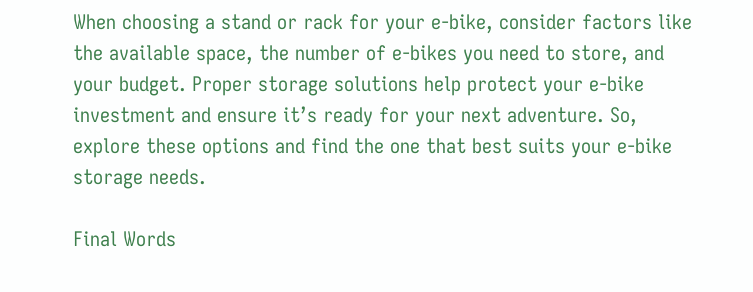When choosing a stand or rack for your e-bike, consider factors like the available space, the number of e-bikes you need to store, and your budget. Proper storage solutions help protect your e-bike investment and ensure it’s ready for your next adventure. So, explore these options and find the one that best suits your e-bike storage needs.

Final Words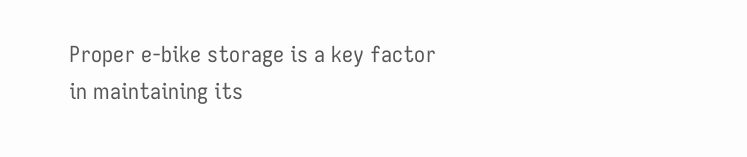Proper e-bike storage is a key factor in maintaining its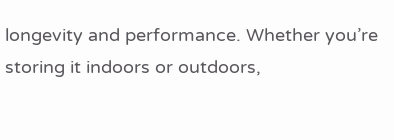longevity and performance. Whether you’re storing it indoors or outdoors,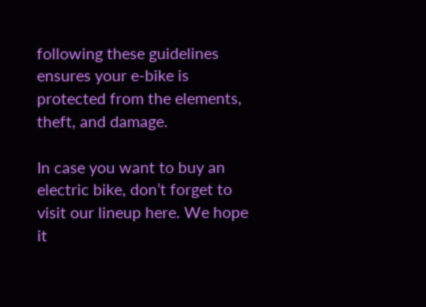following these guidelines ensures your e-bike is protected from the elements, theft, and damage.

In case you want to buy an electric bike, don’t forget to visit our lineup here. We hope it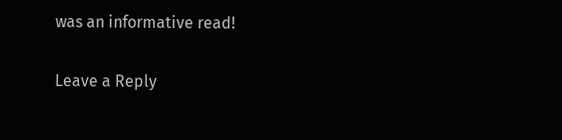was an informative read!

Leave a Reply